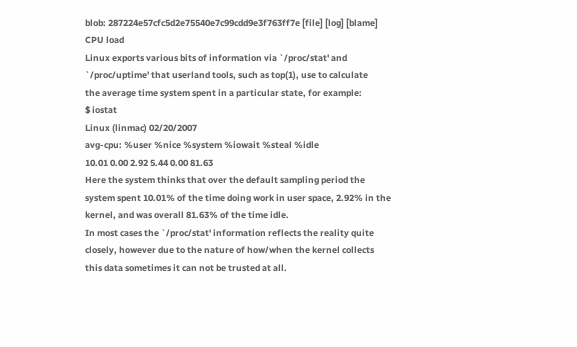blob: 287224e57cfc5d2e75540e7c99cdd9e3f763ff7e [file] [log] [blame]
CPU load
Linux exports various bits of information via `/proc/stat' and
`/proc/uptime' that userland tools, such as top(1), use to calculate
the average time system spent in a particular state, for example:
$ iostat
Linux (linmac) 02/20/2007
avg-cpu: %user %nice %system %iowait %steal %idle
10.01 0.00 2.92 5.44 0.00 81.63
Here the system thinks that over the default sampling period the
system spent 10.01% of the time doing work in user space, 2.92% in the
kernel, and was overall 81.63% of the time idle.
In most cases the `/proc/stat' information reflects the reality quite
closely, however due to the nature of how/when the kernel collects
this data sometimes it can not be trusted at all.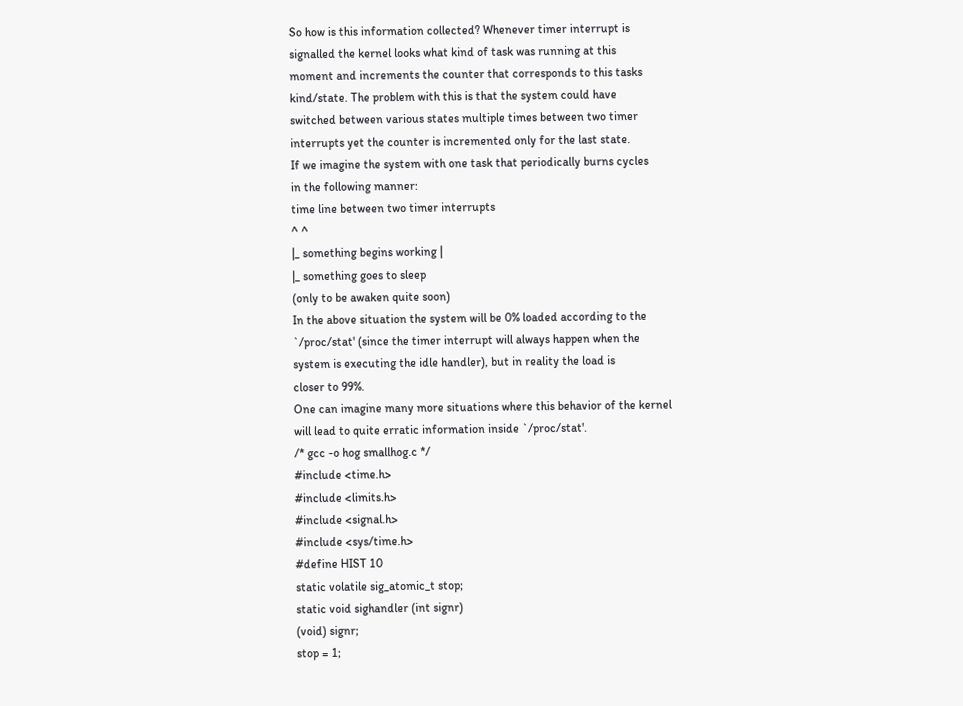So how is this information collected? Whenever timer interrupt is
signalled the kernel looks what kind of task was running at this
moment and increments the counter that corresponds to this tasks
kind/state. The problem with this is that the system could have
switched between various states multiple times between two timer
interrupts yet the counter is incremented only for the last state.
If we imagine the system with one task that periodically burns cycles
in the following manner:
time line between two timer interrupts
^ ^
|_ something begins working |
|_ something goes to sleep
(only to be awaken quite soon)
In the above situation the system will be 0% loaded according to the
`/proc/stat' (since the timer interrupt will always happen when the
system is executing the idle handler), but in reality the load is
closer to 99%.
One can imagine many more situations where this behavior of the kernel
will lead to quite erratic information inside `/proc/stat'.
/* gcc -o hog smallhog.c */
#include <time.h>
#include <limits.h>
#include <signal.h>
#include <sys/time.h>
#define HIST 10
static volatile sig_atomic_t stop;
static void sighandler (int signr)
(void) signr;
stop = 1;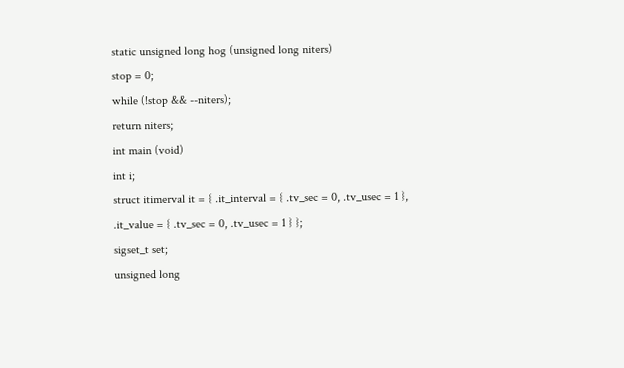static unsigned long hog (unsigned long niters)
stop = 0;
while (!stop && --niters);
return niters;
int main (void)
int i;
struct itimerval it = { .it_interval = { .tv_sec = 0, .tv_usec = 1 },
.it_value = { .tv_sec = 0, .tv_usec = 1 } };
sigset_t set;
unsigned long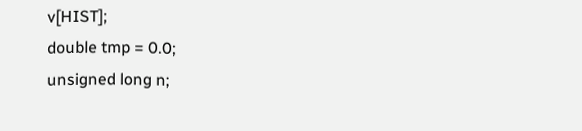v[HIST];
double tmp = 0.0;
unsigned long n;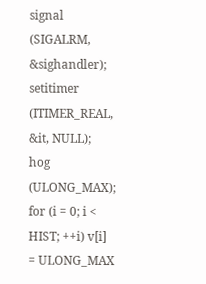signal (SIGALRM, &sighandler);
setitimer (ITIMER_REAL, &it, NULL);
hog (ULONG_MAX);
for (i = 0; i < HIST; ++i) v[i] = ULONG_MAX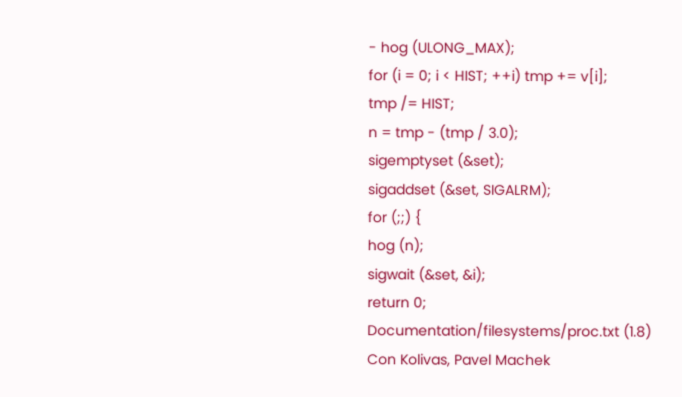- hog (ULONG_MAX);
for (i = 0; i < HIST; ++i) tmp += v[i];
tmp /= HIST;
n = tmp - (tmp / 3.0);
sigemptyset (&set);
sigaddset (&set, SIGALRM);
for (;;) {
hog (n);
sigwait (&set, &i);
return 0;
Documentation/filesystems/proc.txt (1.8)
Con Kolivas, Pavel Machek